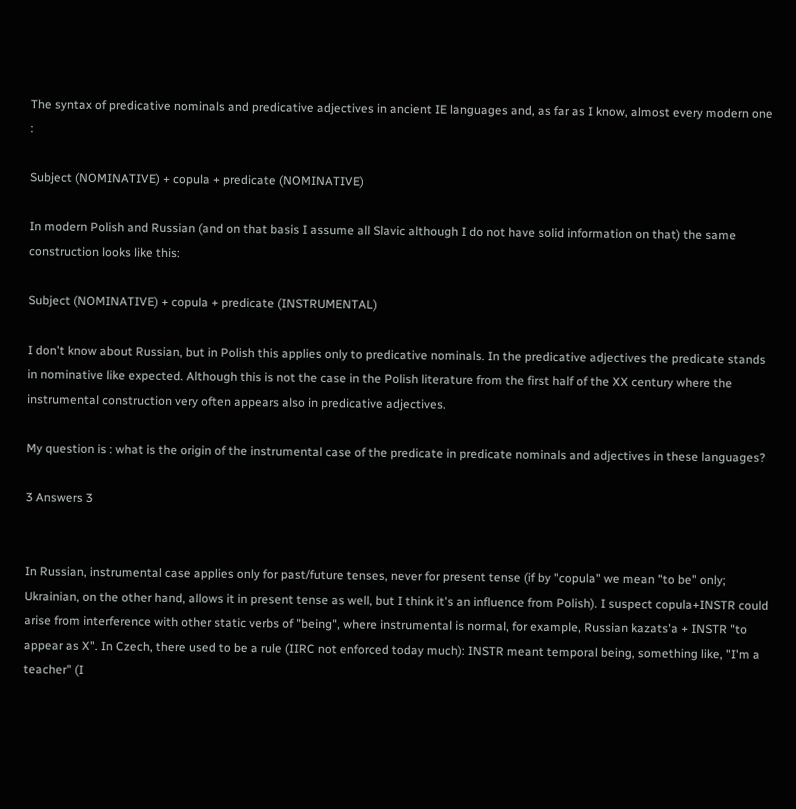The syntax of predicative nominals and predicative adjectives in ancient IE languages and, as far as I know, almost every modern one :

Subject (NOMINATIVE) + copula + predicate (NOMINATIVE)

In modern Polish and Russian (and on that basis I assume all Slavic although I do not have solid information on that) the same construction looks like this:

Subject (NOMINATIVE) + copula + predicate (INSTRUMENTAL)

I don't know about Russian, but in Polish this applies only to predicative nominals. In the predicative adjectives the predicate stands in nominative like expected. Although this is not the case in the Polish literature from the first half of the XX century where the instrumental construction very often appears also in predicative adjectives.

My question is : what is the origin of the instrumental case of the predicate in predicate nominals and adjectives in these languages?

3 Answers 3


In Russian, instrumental case applies only for past/future tenses, never for present tense (if by "copula" we mean "to be" only; Ukrainian, on the other hand, allows it in present tense as well, but I think it's an influence from Polish). I suspect copula+INSTR could arise from interference with other static verbs of "being", where instrumental is normal, for example, Russian kazats'a + INSTR "to appear as X". In Czech, there used to be a rule (IIRC not enforced today much): INSTR meant temporal being, something like, "I'm a teacher" (I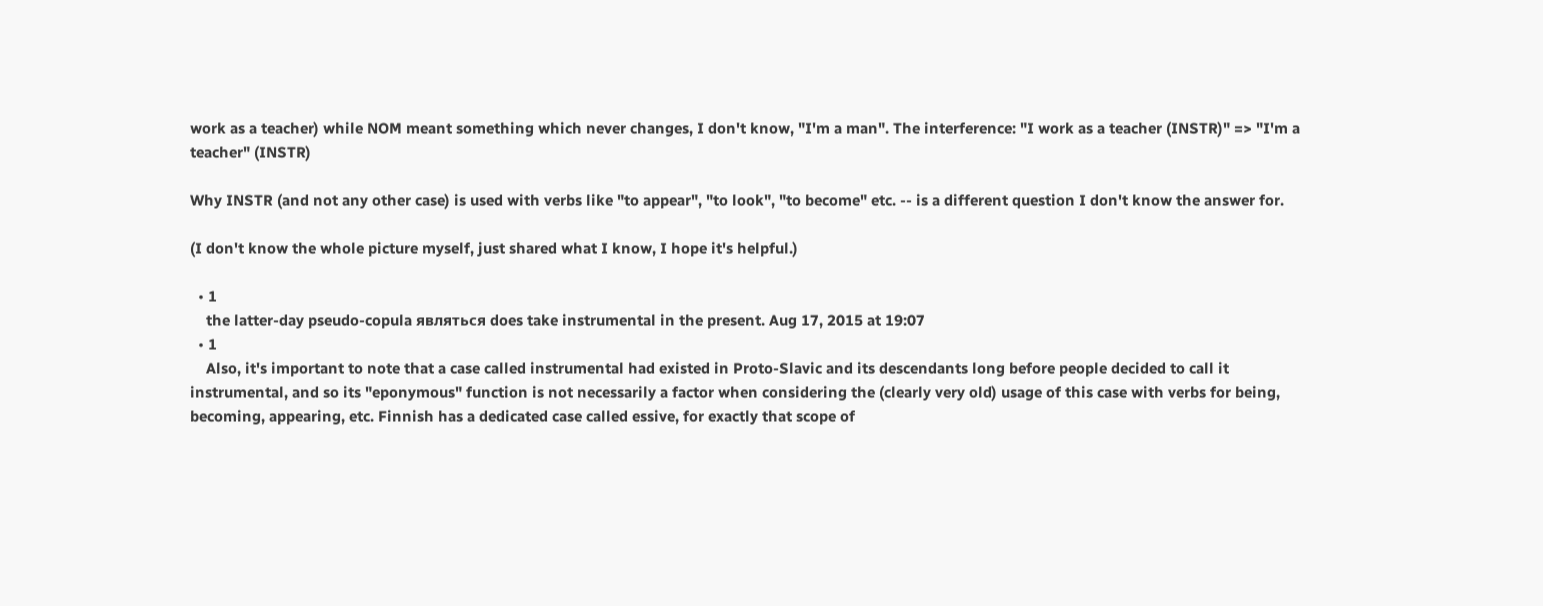work as a teacher) while NOM meant something which never changes, I don't know, "I'm a man". The interference: "I work as a teacher (INSTR)" => "I'm a teacher" (INSTR)

Why INSTR (and not any other case) is used with verbs like "to appear", "to look", "to become" etc. -- is a different question I don't know the answer for.

(I don't know the whole picture myself, just shared what I know, I hope it's helpful.)

  • 1
    the latter-day pseudo-copula являться does take instrumental in the present. Aug 17, 2015 at 19:07
  • 1
    Also, it's important to note that a case called instrumental had existed in Proto-Slavic and its descendants long before people decided to call it instrumental, and so its "eponymous" function is not necessarily a factor when considering the (clearly very old) usage of this case with verbs for being, becoming, appearing, etc. Finnish has a dedicated case called essive, for exactly that scope of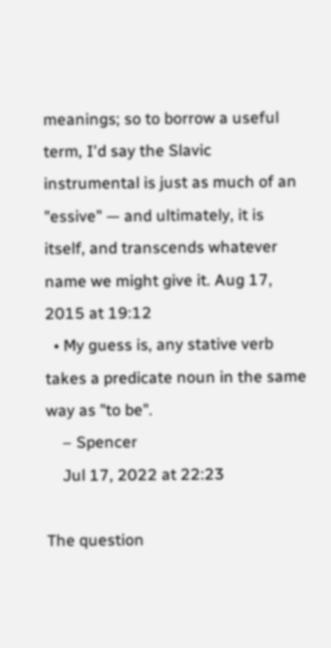meanings; so to borrow a useful term, I'd say the Slavic instrumental is just as much of an "essive" — and ultimately, it is itself, and transcends whatever name we might give it. Aug 17, 2015 at 19:12
  • My guess is, any stative verb takes a predicate noun in the same way as "to be".
    – Spencer
    Jul 17, 2022 at 22:23

The question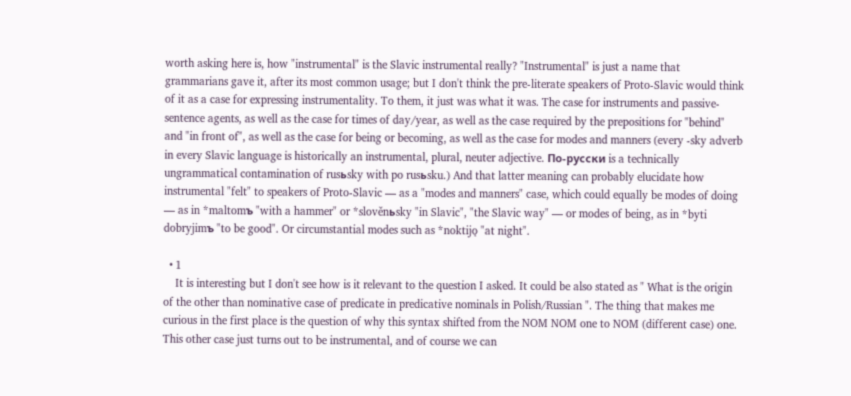worth asking here is, how "instrumental" is the Slavic instrumental really? "Instrumental" is just a name that grammarians gave it, after its most common usage; but I don't think the pre-literate speakers of Proto-Slavic would think of it as a case for expressing instrumentality. To them, it just was what it was. The case for instruments and passive-sentence agents, as well as the case for times of day/year, as well as the case required by the prepositions for "behind" and "in front of", as well as the case for being or becoming, as well as the case for modes and manners (every -sky adverb in every Slavic language is historically an instrumental, plural, neuter adjective. По-русски is a technically ungrammatical contamination of rusьsky with po rusьsku.) And that latter meaning can probably elucidate how instrumental "felt" to speakers of Proto-Slavic — as a "modes and manners" case, which could equally be modes of doing — as in *maltomъ "with a hammer" or *slověnьsky "in Slavic", "the Slavic way" — or modes of being, as in *byti dobryjimъ "to be good". Or circumstantial modes such as *noktijǫ "at night".

  • 1
    It is interesting but I don't see how is it relevant to the question I asked. It could be also stated as " What is the origin of the other than nominative case of predicate in predicative nominals in Polish/Russian ". The thing that makes me curious in the first place is the question of why this syntax shifted from the NOM NOM one to NOM (different case) one. This other case just turns out to be instrumental, and of course we can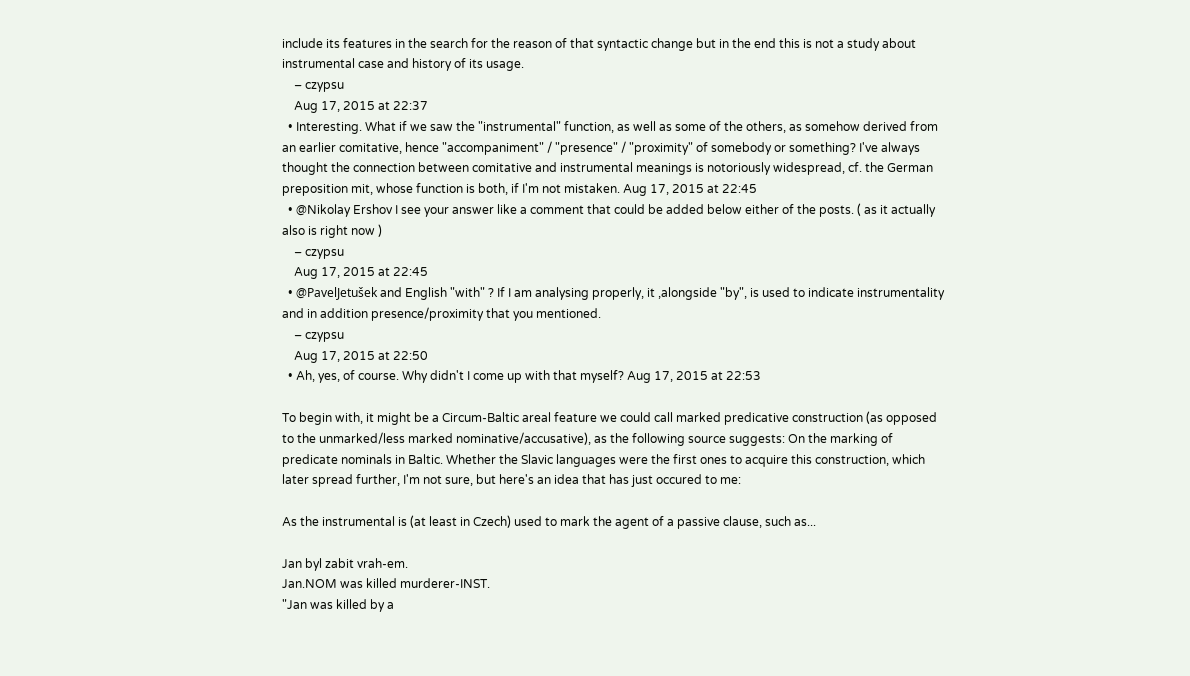include its features in the search for the reason of that syntactic change but in the end this is not a study about instrumental case and history of its usage.
    – czypsu
    Aug 17, 2015 at 22:37
  • Interesting. What if we saw the "instrumental" function, as well as some of the others, as somehow derived from an earlier comitative, hence "accompaniment" / "presence" / "proximity" of somebody or something? I've always thought the connection between comitative and instrumental meanings is notoriously widespread, cf. the German preposition mit, whose function is both, if I'm not mistaken. Aug 17, 2015 at 22:45
  • @Nikolay Ershov I see your answer like a comment that could be added below either of the posts. ( as it actually also is right now )
    – czypsu
    Aug 17, 2015 at 22:45
  • @PavelJetušek and English "with" ? If I am analysing properly, it ,alongside "by", is used to indicate instrumentality and in addition presence/proximity that you mentioned.
    – czypsu
    Aug 17, 2015 at 22:50
  • Ah, yes, of course. Why didn't I come up with that myself? Aug 17, 2015 at 22:53

To begin with, it might be a Circum-Baltic areal feature we could call marked predicative construction (as opposed to the unmarked/less marked nominative/accusative), as the following source suggests: On the marking of predicate nominals in Baltic. Whether the Slavic languages were the first ones to acquire this construction, which later spread further, I'm not sure, but here's an idea that has just occured to me:

As the instrumental is (at least in Czech) used to mark the agent of a passive clause, such as...

Jan byl zabit vrah-em.
Jan.NOM was killed murderer-INST.
"Jan was killed by a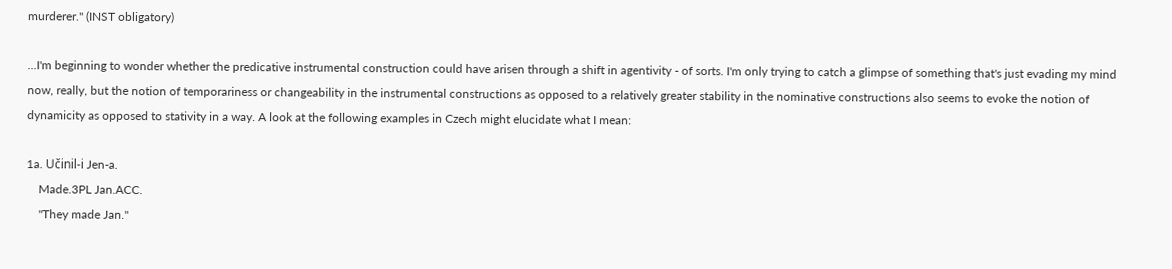murderer." (INST obligatory)

...I'm beginning to wonder whether the predicative instrumental construction could have arisen through a shift in agentivity - of sorts. I'm only trying to catch a glimpse of something that's just evading my mind now, really, but the notion of temporariness or changeability in the instrumental constructions as opposed to a relatively greater stability in the nominative constructions also seems to evoke the notion of dynamicity as opposed to stativity in a way. A look at the following examples in Czech might elucidate what I mean:

1a. Učinil-i Jen-a.
    Made.3PL Jan.ACC.
    "They made Jan."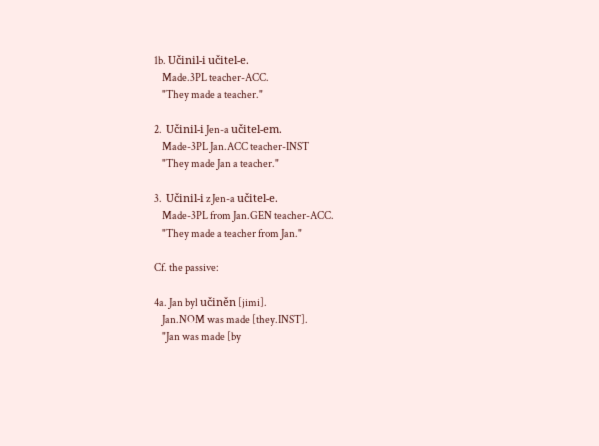1b. Učinil-i učitel-e.
    Made.3PL teacher-ACC.
    "They made a teacher."

2.  Učinil-i Jen-a učitel-em.
    Made-3PL Jan.ACC teacher-INST
    "They made Jan a teacher."

3.  Učinil-i z Jen-a učitel-e.
    Made-3PL from Jan.GEN teacher-ACC.
    "They made a teacher from Jan."

Cf. the passive:

4a. Jan byl učiněn [jimi].
    Jan.NOM was made [they.INST].
    "Jan was made [by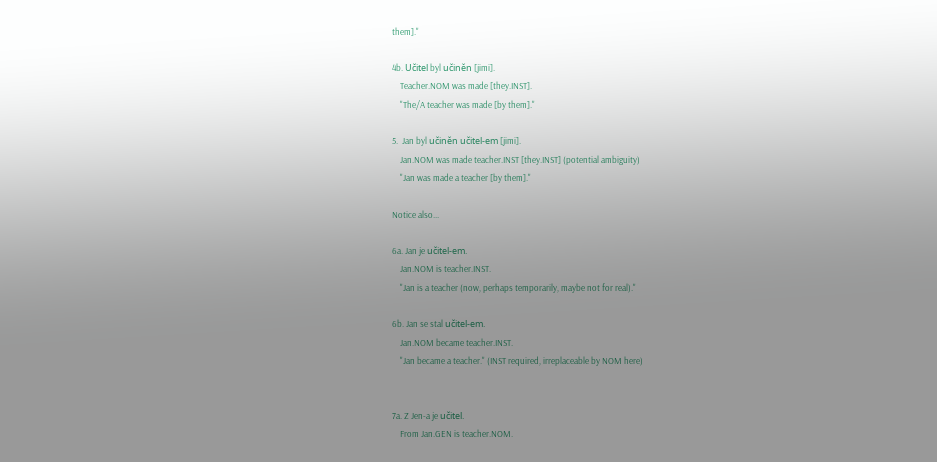them]."

4b. Učitel byl učiněn [jimi].
    Teacher.NOM was made [they.INST].
    "The/A teacher was made [by them]."

5.  Jan byl učiněn učitel-em [jimi].
    Jan.NOM was made teacher.INST [they.INST] (potential ambiguity)
    "Jan was made a teacher [by them]."

Notice also...

6a. Jan je učitel-em.
    Jan.NOM is teacher.INST.
    "Jan is a teacher (now, perhaps temporarily, maybe not for real)."

6b. Jan se stal učitel-em.
    Jan.NOM became teacher.INST.
    "Jan became a teacher." (INST required, irreplaceable by NOM here)


7a. Z Jen-a je učitel.
    From Jan.GEN is teacher.NOM.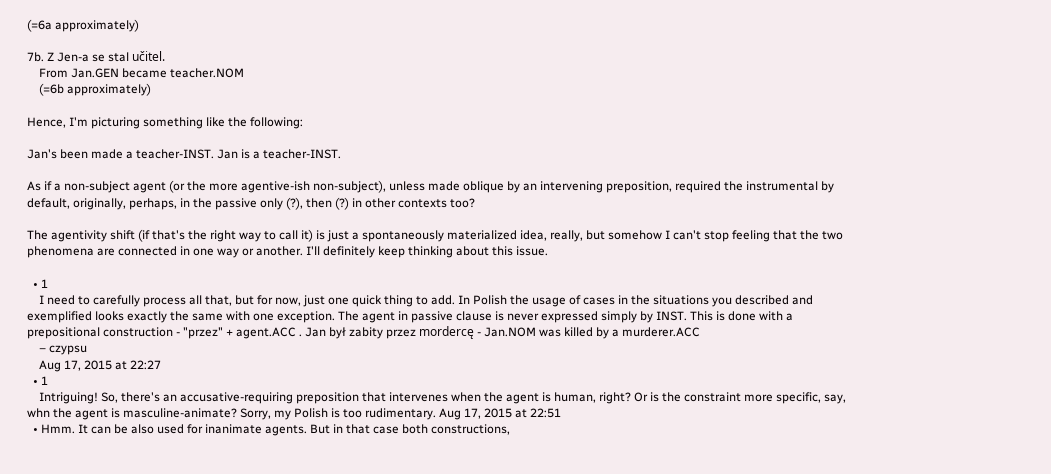(=6a approximately)

7b. Z Jen-a se stal učitel.
    From Jan.GEN became teacher.NOM
    (=6b approximately)

Hence, I'm picturing something like the following:

Jan's been made a teacher-INST. Jan is a teacher-INST.

As if a non-subject agent (or the more agentive-ish non-subject), unless made oblique by an intervening preposition, required the instrumental by default, originally, perhaps, in the passive only (?), then (?) in other contexts too?

The agentivity shift (if that's the right way to call it) is just a spontaneously materialized idea, really, but somehow I can't stop feeling that the two phenomena are connected in one way or another. I'll definitely keep thinking about this issue.

  • 1
    I need to carefully process all that, but for now, just one quick thing to add. In Polish the usage of cases in the situations you described and exemplified looks exactly the same with one exception. The agent in passive clause is never expressed simply by INST. This is done with a prepositional construction - "przez" + agent.ACC . Jan był zabity przez mordercę - Jan.NOM was killed by a murderer.ACC
    – czypsu
    Aug 17, 2015 at 22:27
  • 1
    Intriguing! So, there's an accusative-requiring preposition that intervenes when the agent is human, right? Or is the constraint more specific, say, whn the agent is masculine-animate? Sorry, my Polish is too rudimentary. Aug 17, 2015 at 22:51
  • Hmm. It can be also used for inanimate agents. But in that case both constructions,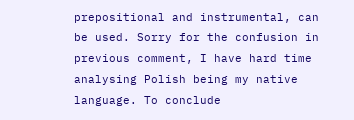prepositional and instrumental, can be used. Sorry for the confusion in previous comment, I have hard time analysing Polish being my native language. To conclude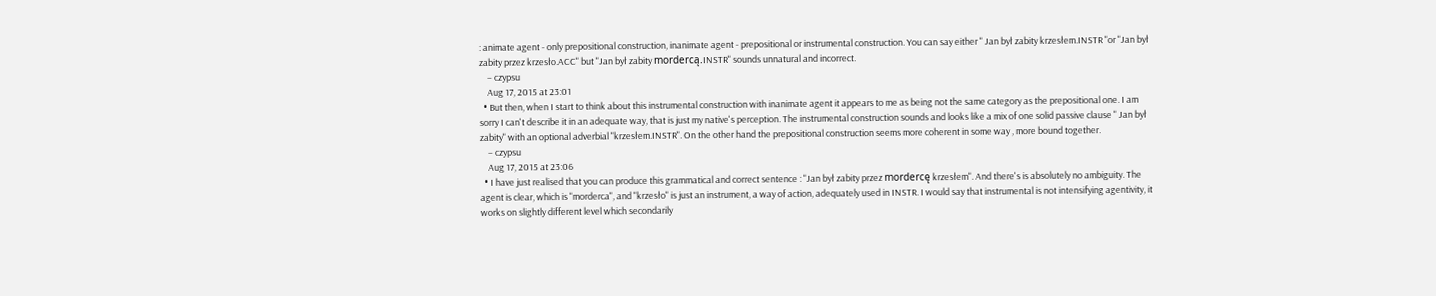: animate agent - only prepositional construction, inanimate agent - prepositional or instrumental construction. You can say either " Jan był zabity krzesłem.INSTR "or "Jan był zabity przez krzesło.ACC" but "Jan był zabity mordercą.INSTR" sounds unnatural and incorrect.
    – czypsu
    Aug 17, 2015 at 23:01
  • But then, when I start to think about this instrumental construction with inanimate agent it appears to me as being not the same category as the prepositional one. I am sorry I can't describe it in an adequate way, that is just my native's perception. The instrumental construction sounds and looks like a mix of one solid passive clause " Jan był zabity" with an optional adverbial "krzesłem.INSTR". On the other hand the prepositional construction seems more coherent in some way , more bound together.
    – czypsu
    Aug 17, 2015 at 23:06
  • I have just realised that you can produce this grammatical and correct sentence : "Jan był zabity przez mordercę krzesłem". And there's is absolutely no ambiguity. The agent is clear, which is "morderca", and "krzesło" is just an instrument, a way of action, adequately used in INSTR. I would say that instrumental is not intensifying agentivity, it works on slightly different level which secondarily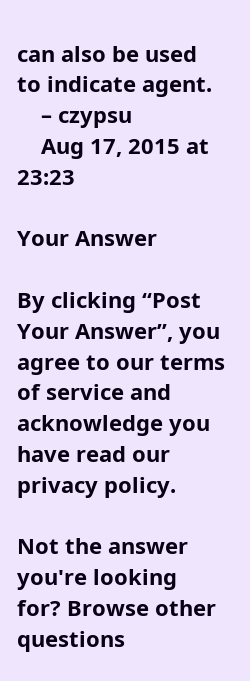can also be used to indicate agent.
    – czypsu
    Aug 17, 2015 at 23:23

Your Answer

By clicking “Post Your Answer”, you agree to our terms of service and acknowledge you have read our privacy policy.

Not the answer you're looking for? Browse other questions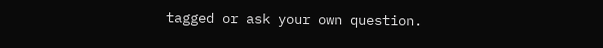tagged or ask your own question.